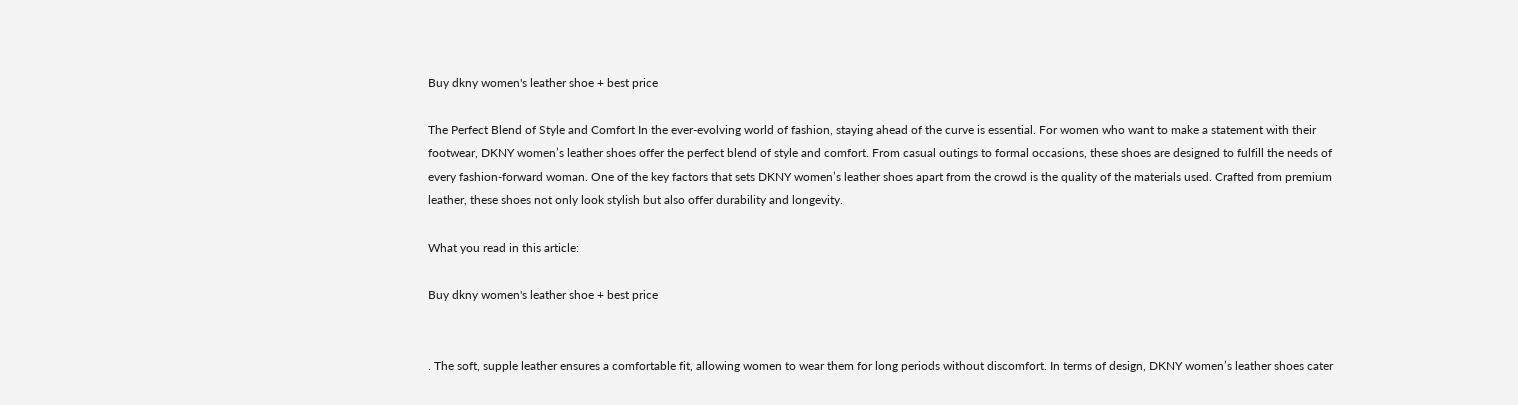Buy dkny women's leather shoe + best price

The Perfect Blend of Style and Comfort In the ever-evolving world of fashion, staying ahead of the curve is essential. For women who want to make a statement with their footwear, DKNY women’s leather shoes offer the perfect blend of style and comfort. From casual outings to formal occasions, these shoes are designed to fulfill the needs of every fashion-forward woman. One of the key factors that sets DKNY women’s leather shoes apart from the crowd is the quality of the materials used. Crafted from premium leather, these shoes not only look stylish but also offer durability and longevity.

What you read in this article:

Buy dkny women's leather shoe + best price


. The soft, supple leather ensures a comfortable fit, allowing women to wear them for long periods without discomfort. In terms of design, DKNY women’s leather shoes cater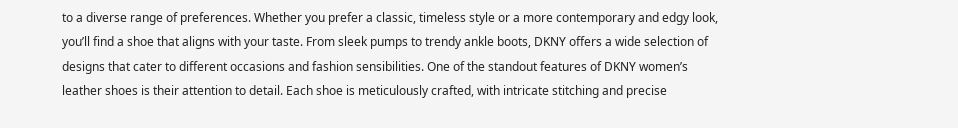to a diverse range of preferences. Whether you prefer a classic, timeless style or a more contemporary and edgy look, you’ll find a shoe that aligns with your taste. From sleek pumps to trendy ankle boots, DKNY offers a wide selection of designs that cater to different occasions and fashion sensibilities. One of the standout features of DKNY women’s leather shoes is their attention to detail. Each shoe is meticulously crafted, with intricate stitching and precise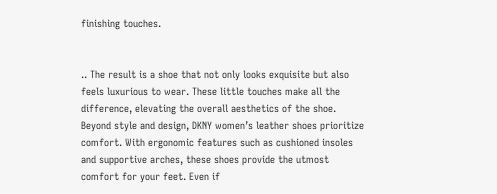finishing touches.


.. The result is a shoe that not only looks exquisite but also feels luxurious to wear. These little touches make all the difference, elevating the overall aesthetics of the shoe. Beyond style and design, DKNY women’s leather shoes prioritize comfort. With ergonomic features such as cushioned insoles and supportive arches, these shoes provide the utmost comfort for your feet. Even if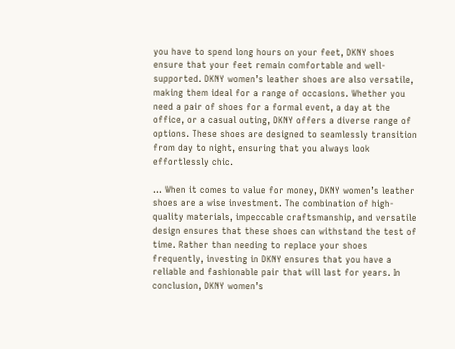you have to spend long hours on your feet, DKNY shoes ensure that your feet remain comfortable and well-supported. DKNY women’s leather shoes are also versatile, making them ideal for a range of occasions. Whether you need a pair of shoes for a formal event, a day at the office, or a casual outing, DKNY offers a diverse range of options. These shoes are designed to seamlessly transition from day to night, ensuring that you always look effortlessly chic.

... When it comes to value for money, DKNY women’s leather shoes are a wise investment. The combination of high-quality materials, impeccable craftsmanship, and versatile design ensures that these shoes can withstand the test of time. Rather than needing to replace your shoes frequently, investing in DKNY ensures that you have a reliable and fashionable pair that will last for years. In conclusion, DKNY women’s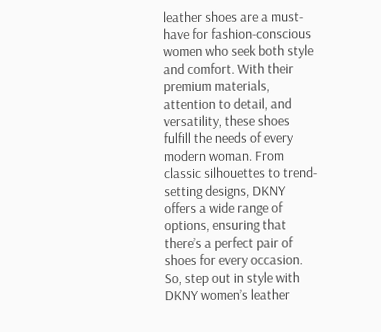leather shoes are a must-have for fashion-conscious women who seek both style and comfort. With their premium materials, attention to detail, and versatility, these shoes fulfill the needs of every modern woman. From classic silhouettes to trend-setting designs, DKNY offers a wide range of options, ensuring that there’s a perfect pair of shoes for every occasion. So, step out in style with DKNY women’s leather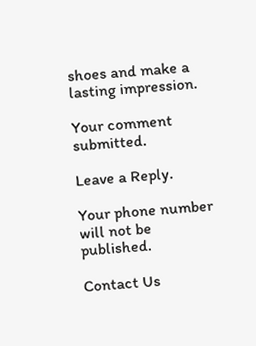shoes and make a lasting impression.

Your comment submitted.

Leave a Reply.

Your phone number will not be published.

Contact Us